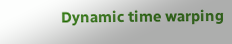Dynamic time warping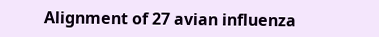Alignment of 27 avian influenza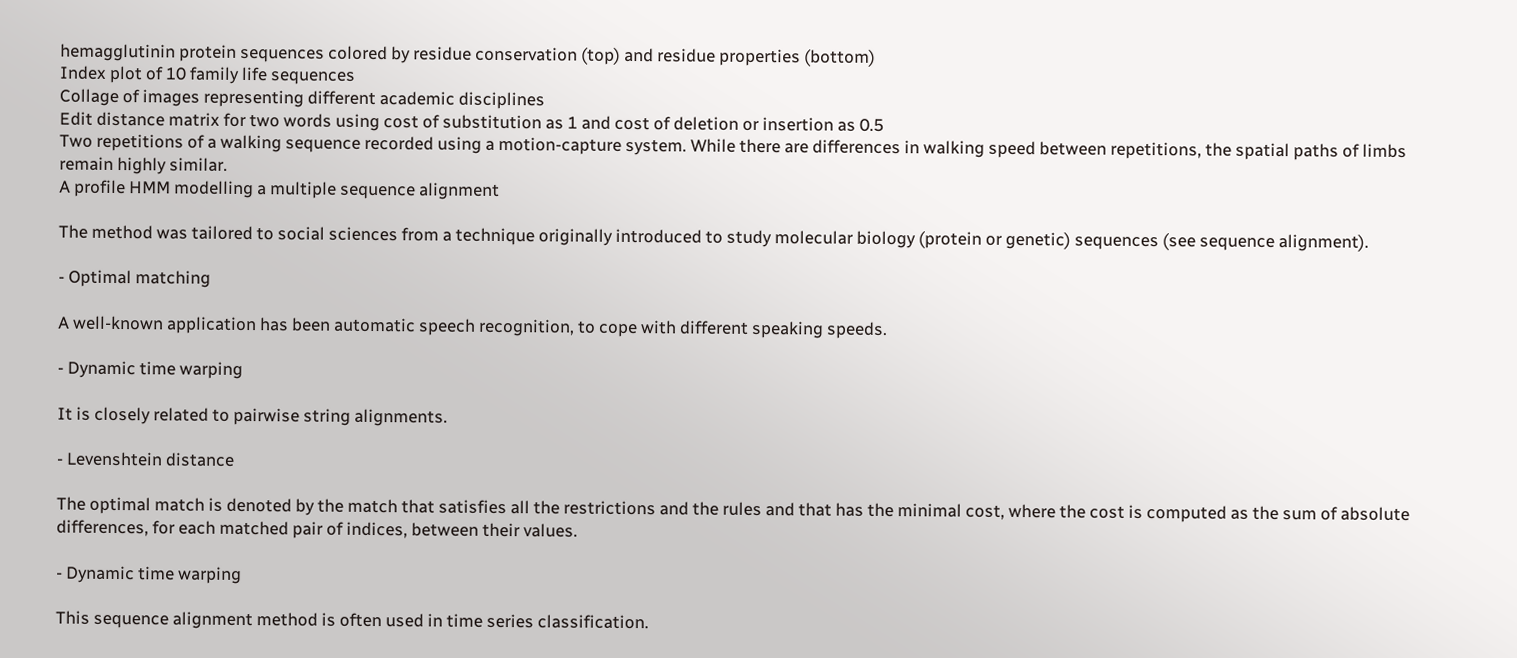hemagglutinin protein sequences colored by residue conservation (top) and residue properties (bottom)
Index plot of 10 family life sequences
Collage of images representing different academic disciplines
Edit distance matrix for two words using cost of substitution as 1 and cost of deletion or insertion as 0.5
Two repetitions of a walking sequence recorded using a motion-capture system. While there are differences in walking speed between repetitions, the spatial paths of limbs remain highly similar.
A profile HMM modelling a multiple sequence alignment

The method was tailored to social sciences from a technique originally introduced to study molecular biology (protein or genetic) sequences (see sequence alignment).

- Optimal matching

A well-known application has been automatic speech recognition, to cope with different speaking speeds.

- Dynamic time warping

It is closely related to pairwise string alignments.

- Levenshtein distance

The optimal match is denoted by the match that satisfies all the restrictions and the rules and that has the minimal cost, where the cost is computed as the sum of absolute differences, for each matched pair of indices, between their values.

- Dynamic time warping

This sequence alignment method is often used in time series classification.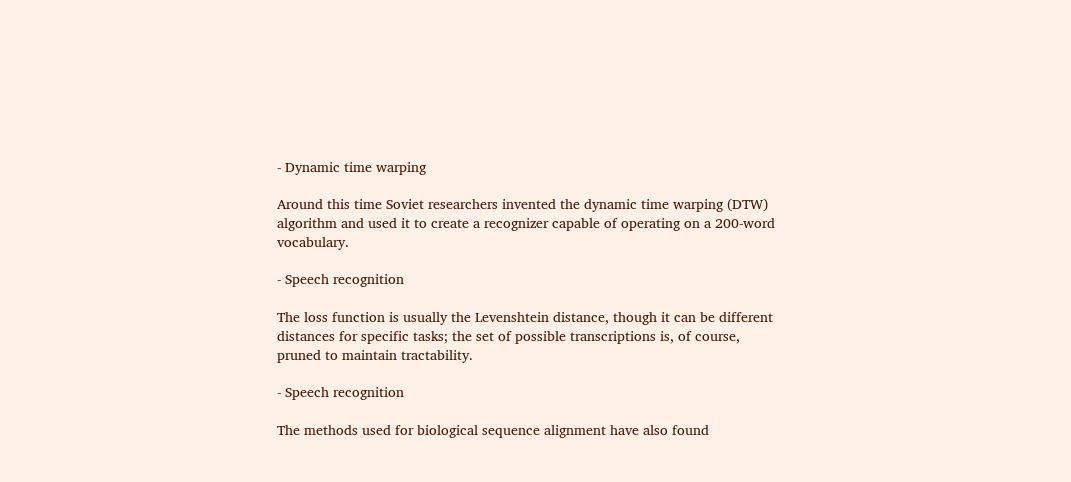- Dynamic time warping

Around this time Soviet researchers invented the dynamic time warping (DTW) algorithm and used it to create a recognizer capable of operating on a 200-word vocabulary.

- Speech recognition

The loss function is usually the Levenshtein distance, though it can be different distances for specific tasks; the set of possible transcriptions is, of course, pruned to maintain tractability.

- Speech recognition

The methods used for biological sequence alignment have also found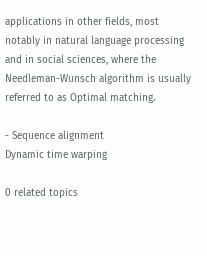applications in other fields, most notably in natural language processing and in social sciences, where the Needleman-Wunsch algorithm is usually referred to as Optimal matching.

- Sequence alignment
Dynamic time warping

0 related topics